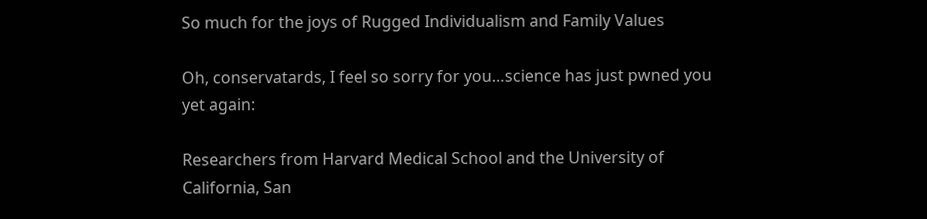So much for the joys of Rugged Individualism and Family Values

Oh, conservatards, I feel so sorry for you…science has just pwned you yet again:

Researchers from Harvard Medical School and the University of California, San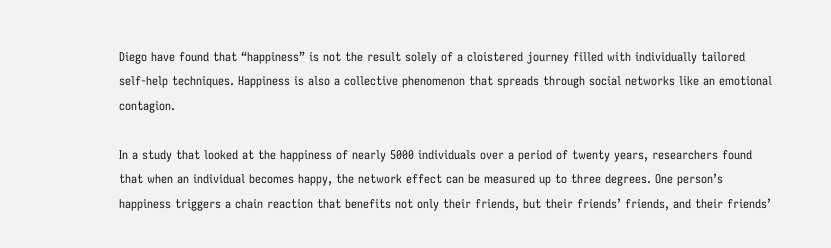Diego have found that “happiness” is not the result solely of a cloistered journey filled with individually tailored self-help techniques. Happiness is also a collective phenomenon that spreads through social networks like an emotional contagion.

In a study that looked at the happiness of nearly 5000 individuals over a period of twenty years, researchers found that when an individual becomes happy, the network effect can be measured up to three degrees. One person’s happiness triggers a chain reaction that benefits not only their friends, but their friends’ friends, and their friends’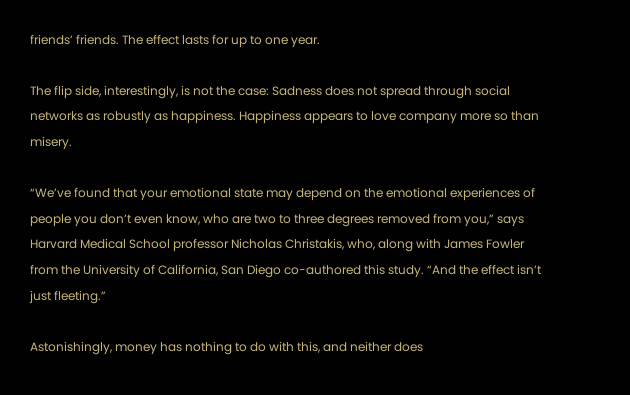friends’ friends. The effect lasts for up to one year.

The flip side, interestingly, is not the case: Sadness does not spread through social networks as robustly as happiness. Happiness appears to love company more so than misery.

“We’ve found that your emotional state may depend on the emotional experiences of people you don’t even know, who are two to three degrees removed from you,” says Harvard Medical School professor Nicholas Christakis, who, along with James Fowler from the University of California, San Diego co-authored this study. “And the effect isn’t just fleeting.”

Astonishingly, money has nothing to do with this, and neither does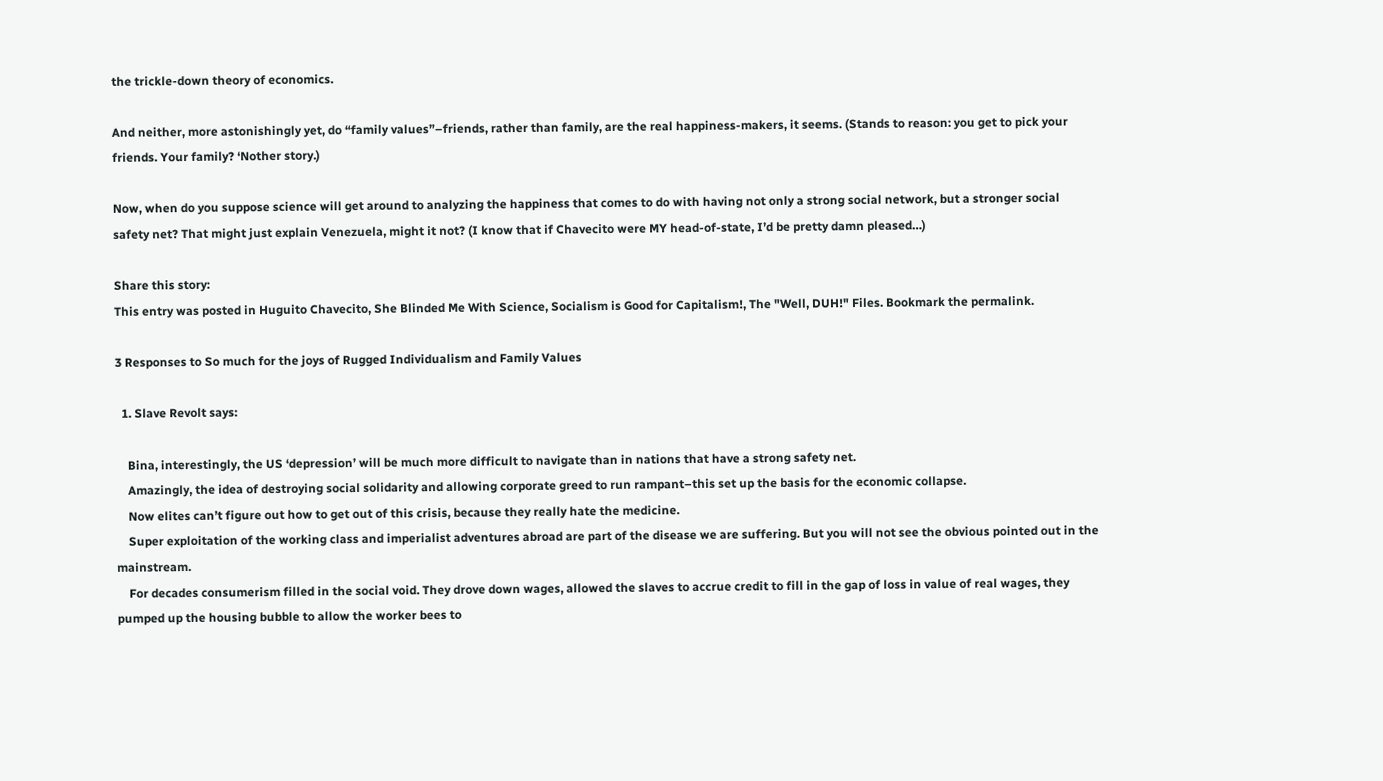the trickle-down theory of economics.

And neither, more astonishingly yet, do “family values”–friends, rather than family, are the real happiness-makers, it seems. (Stands to reason: you get to pick your friends. Your family? ‘Nother story.)

Now, when do you suppose science will get around to analyzing the happiness that comes to do with having not only a strong social network, but a stronger social safety net? That might just explain Venezuela, might it not? (I know that if Chavecito were MY head-of-state, I’d be pretty damn pleased…)

Share this story:
This entry was posted in Huguito Chavecito, She Blinded Me With Science, Socialism is Good for Capitalism!, The "Well, DUH!" Files. Bookmark the permalink.

3 Responses to So much for the joys of Rugged Individualism and Family Values

  1. Slave Revolt says:

    Bina, interestingly, the US ‘depression’ will be much more difficult to navigate than in nations that have a strong safety net.
    Amazingly, the idea of destroying social solidarity and allowing corporate greed to run rampant–this set up the basis for the economic collapse.
    Now elites can’t figure out how to get out of this crisis, because they really hate the medicine.
    Super exploitation of the working class and imperialist adventures abroad are part of the disease we are suffering. But you will not see the obvious pointed out in the mainstream.
    For decades consumerism filled in the social void. They drove down wages, allowed the slaves to accrue credit to fill in the gap of loss in value of real wages, they pumped up the housing bubble to allow the worker bees to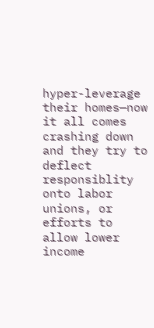hyper-leverage their homes—now it all comes crashing down and they try to deflect responsiblity onto labor unions, or efforts to allow lower income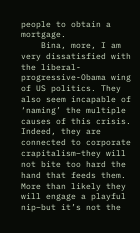people to obtain a mortgage.
    Bina, more, I am very dissatisfied with the liberal-progressive-Obama wing of US politics. They also seem incapable of ‘naming’ the multiple causes of this crisis. Indeed, they are connected to corporate crapitalism–they will not bite too hard the hand that feeds them. More than likely they will engage a playful nip–but it’s not the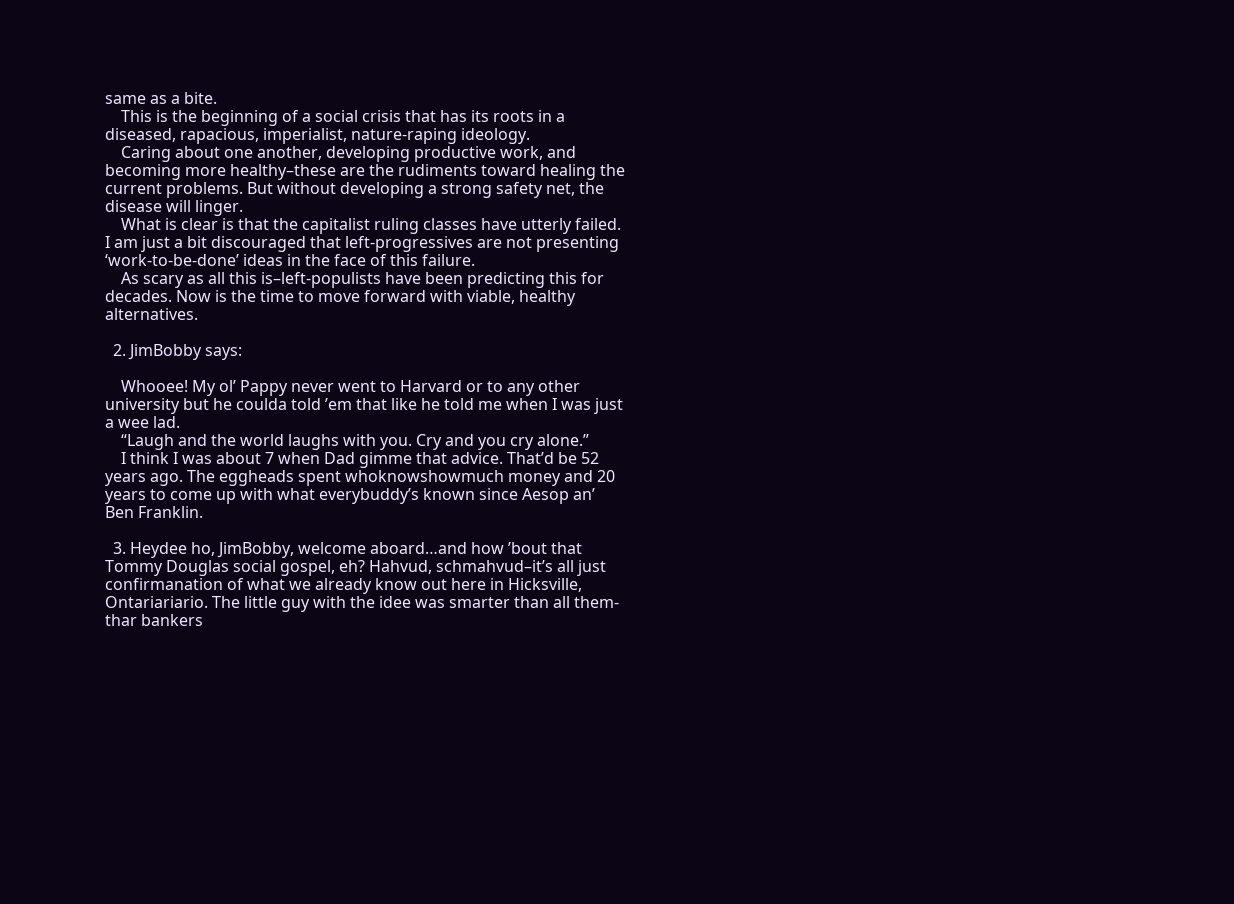same as a bite.
    This is the beginning of a social crisis that has its roots in a diseased, rapacious, imperialist, nature-raping ideology.
    Caring about one another, developing productive work, and becoming more healthy–these are the rudiments toward healing the current problems. But without developing a strong safety net, the disease will linger.
    What is clear is that the capitalist ruling classes have utterly failed. I am just a bit discouraged that left-progressives are not presenting ‘work-to-be-done’ ideas in the face of this failure.
    As scary as all this is–left-populists have been predicting this for decades. Now is the time to move forward with viable, healthy alternatives.

  2. JimBobby says:

    Whooee! My ol’ Pappy never went to Harvard or to any other university but he coulda told ’em that like he told me when I was just a wee lad.
    “Laugh and the world laughs with you. Cry and you cry alone.”
    I think I was about 7 when Dad gimme that advice. That’d be 52 years ago. The eggheads spent whoknowshowmuch money and 20 years to come up with what everybuddy’s known since Aesop an’ Ben Franklin.

  3. Heydee ho, JimBobby, welcome aboard…and how ’bout that Tommy Douglas social gospel, eh? Hahvud, schmahvud–it’s all just confirmanation of what we already know out here in Hicksville, Ontariariario. The little guy with the idee was smarter than all them-thar bankers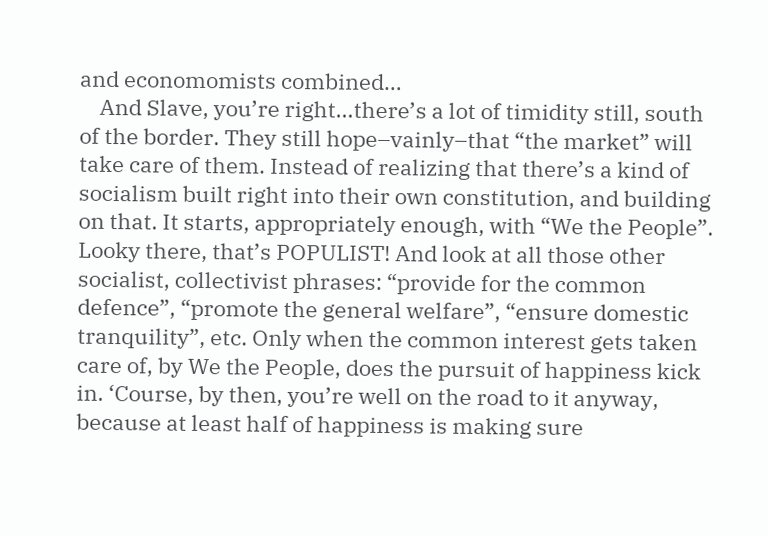and economomists combined…
    And Slave, you’re right…there’s a lot of timidity still, south of the border. They still hope–vainly–that “the market” will take care of them. Instead of realizing that there’s a kind of socialism built right into their own constitution, and building on that. It starts, appropriately enough, with “We the People”. Looky there, that’s POPULIST! And look at all those other socialist, collectivist phrases: “provide for the common defence”, “promote the general welfare”, “ensure domestic tranquility”, etc. Only when the common interest gets taken care of, by We the People, does the pursuit of happiness kick in. ‘Course, by then, you’re well on the road to it anyway, because at least half of happiness is making sure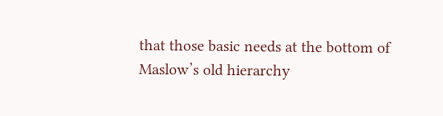that those basic needs at the bottom of Maslow’s old hierarchy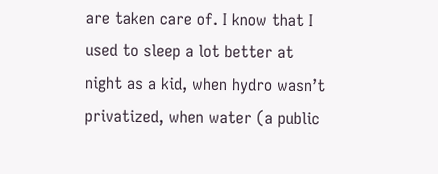are taken care of. I know that I used to sleep a lot better at night as a kid, when hydro wasn’t privatized, when water (a public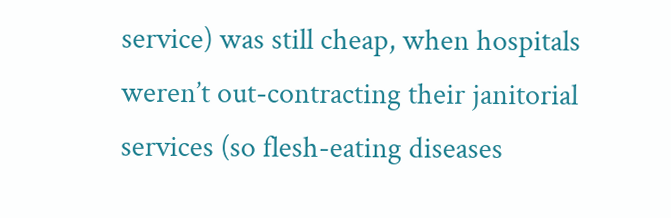service) was still cheap, when hospitals weren’t out-contracting their janitorial services (so flesh-eating diseases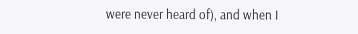were never heard of), and when I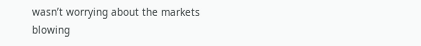wasn’t worrying about the markets blowing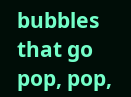bubbles that go pop, pop,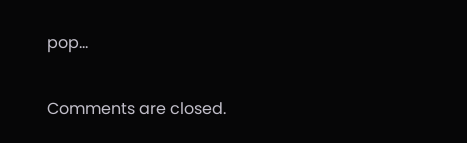pop…

Comments are closed.